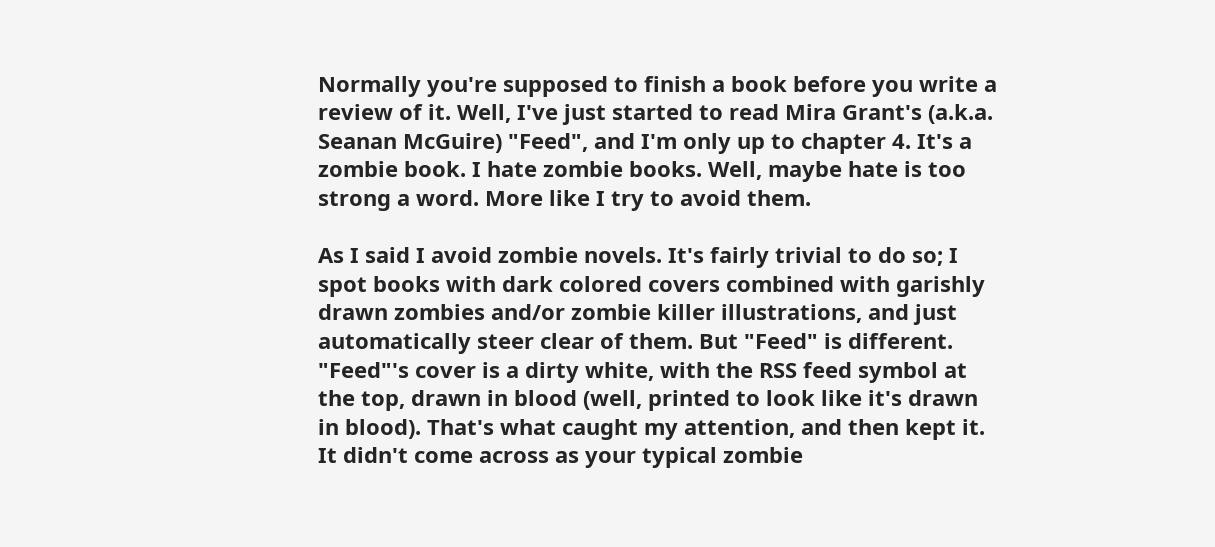Normally you're supposed to finish a book before you write a review of it. Well, I've just started to read Mira Grant's (a.k.a. Seanan McGuire) "Feed", and I'm only up to chapter 4. It's a zombie book. I hate zombie books. Well, maybe hate is too strong a word. More like I try to avoid them.

As I said I avoid zombie novels. It's fairly trivial to do so; I spot books with dark colored covers combined with garishly drawn zombies and/or zombie killer illustrations, and just automatically steer clear of them. But "Feed" is different. "Feed"'s cover is a dirty white, with the RSS feed symbol at the top, drawn in blood (well, printed to look like it's drawn in blood). That's what caught my attention, and then kept it. It didn't come across as your typical zombie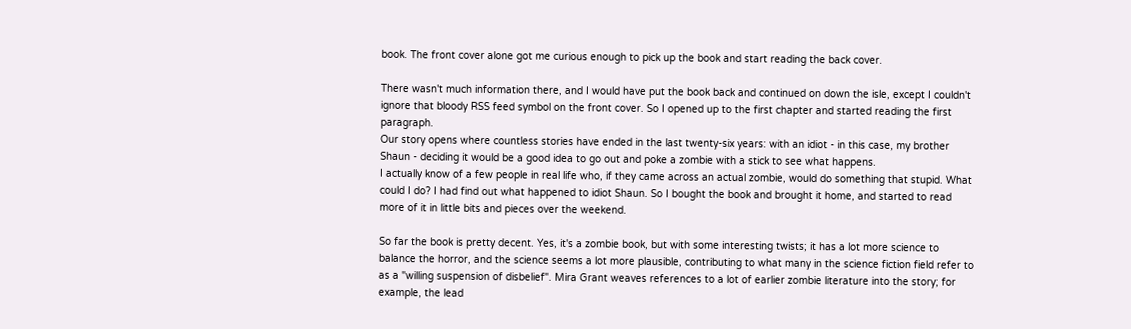book. The front cover alone got me curious enough to pick up the book and start reading the back cover.

There wasn't much information there, and I would have put the book back and continued on down the isle, except I couldn't ignore that bloody RSS feed symbol on the front cover. So I opened up to the first chapter and started reading the first paragraph.
Our story opens where countless stories have ended in the last twenty-six years: with an idiot - in this case, my brother Shaun - deciding it would be a good idea to go out and poke a zombie with a stick to see what happens.
I actually know of a few people in real life who, if they came across an actual zombie, would do something that stupid. What could I do? I had find out what happened to idiot Shaun. So I bought the book and brought it home, and started to read more of it in little bits and pieces over the weekend.

So far the book is pretty decent. Yes, it's a zombie book, but with some interesting twists; it has a lot more science to balance the horror, and the science seems a lot more plausible, contributing to what many in the science fiction field refer to as a "willing suspension of disbelief". Mira Grant weaves references to a lot of earlier zombie literature into the story; for example, the lead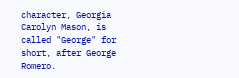character, Georgia Carolyn Mason, is called "George" for short, after George Romero.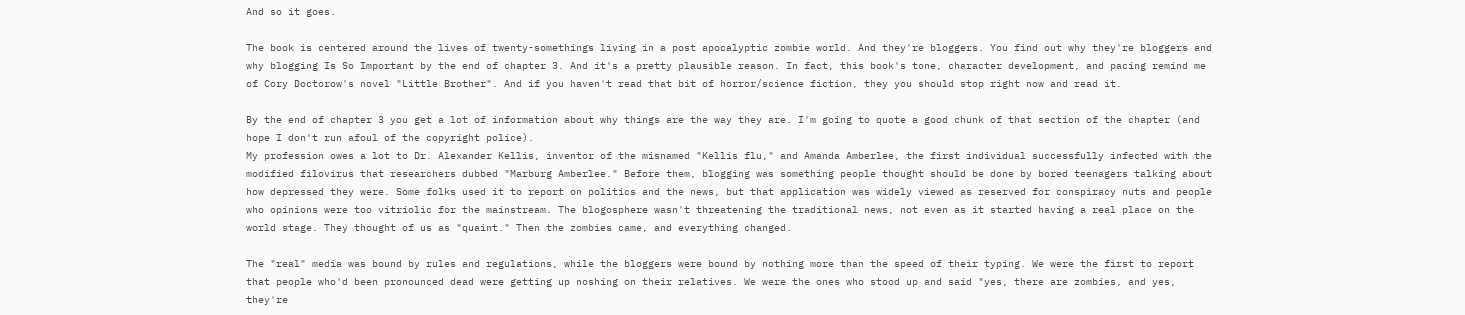And so it goes.

The book is centered around the lives of twenty-somethings living in a post apocalyptic zombie world. And they're bloggers. You find out why they're bloggers and why blogging Is So Important by the end of chapter 3. And it's a pretty plausible reason. In fact, this book's tone, character development, and pacing remind me of Cory Doctorow's novel "Little Brother". And if you haven't read that bit of horror/science fiction, they you should stop right now and read it.

By the end of chapter 3 you get a lot of information about why things are the way they are. I'm going to quote a good chunk of that section of the chapter (and hope I don't run afoul of the copyright police).
My profession owes a lot to Dr. Alexander Kellis, inventor of the misnamed "Kellis flu," and Amanda Amberlee, the first individual successfully infected with the modified filovirus that researchers dubbed "Marburg Amberlee." Before them, blogging was something people thought should be done by bored teenagers talking about how depressed they were. Some folks used it to report on politics and the news, but that application was widely viewed as reserved for conspiracy nuts and people who opinions were too vitriolic for the mainstream. The blogosphere wasn't threatening the traditional news, not even as it started having a real place on the world stage. They thought of us as "quaint." Then the zombies came, and everything changed.

The "real" media was bound by rules and regulations, while the bloggers were bound by nothing more than the speed of their typing. We were the first to report that people who'd been pronounced dead were getting up noshing on their relatives. We were the ones who stood up and said "yes, there are zombies, and yes, they're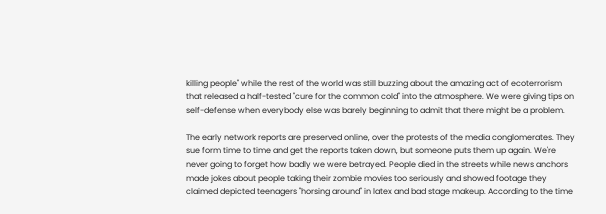killing people" while the rest of the world was still buzzing about the amazing act of ecoterrorism that released a half-tested "cure for the common cold" into the atmosphere. We were giving tips on self-defense when everybody else was barely beginning to admit that there might be a problem.

The early network reports are preserved online, over the protests of the media conglomerates. They sue form time to time and get the reports taken down, but someone puts them up again. We're never going to forget how badly we were betrayed. People died in the streets while news anchors made jokes about people taking their zombie movies too seriously and showed footage they claimed depicted teenagers "horsing around" in latex and bad stage makeup. According to the time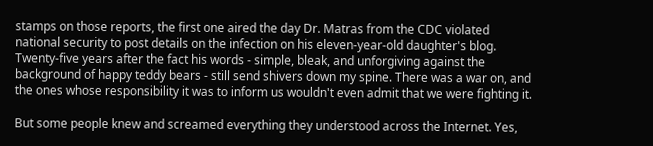stamps on those reports, the first one aired the day Dr. Matras from the CDC violated national security to post details on the infection on his eleven-year-old daughter's blog. Twenty-five years after the fact his words - simple, bleak, and unforgiving against the background of happy teddy bears - still send shivers down my spine. There was a war on, and the ones whose responsibility it was to inform us wouldn't even admit that we were fighting it.

But some people knew and screamed everything they understood across the Internet. Yes,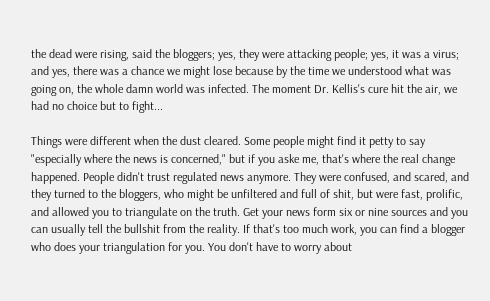the dead were rising, said the bloggers; yes, they were attacking people; yes, it was a virus; and yes, there was a chance we might lose because by the time we understood what was going on, the whole damn world was infected. The moment Dr. Kellis's cure hit the air, we had no choice but to fight...

Things were different when the dust cleared. Some people might find it petty to say "especially where the news is concerned," but if you aske me, that's where the real change happened. People didn't trust regulated news anymore. They were confused, and scared, and they turned to the bloggers, who might be unfiltered and full of shit, but were fast, prolific, and allowed you to triangulate on the truth. Get your news form six or nine sources and you can usually tell the bullshit from the reality. If that's too much work, you can find a blogger who does your triangulation for you. You don't have to worry about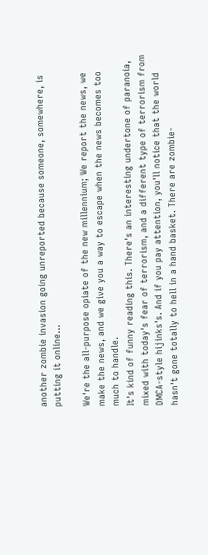another zombie invasion going unreported because someone, somewhere, is putting it online...

We're the all-purpose opiate of the new millennium; We report the news, we make the news, and we give you a way to escape when the news becomes too much to handle.
It's kind of funny reading this. There's an interesting undertone of paranoia, mixed with today's fear of terrorism, and a different type of terrorism from DMCA-style hijinks's. And if you pay attention, you'll notice that the world hasn't gone totally to hell in a hand basket. There are zombie-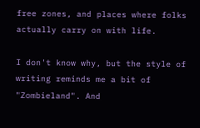free zones, and places where folks actually carry on with life.

I don't know why, but the style of writing reminds me a bit of "Zombieland". And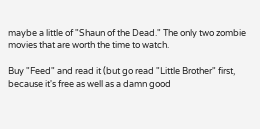maybe a little of "Shaun of the Dead." The only two zombie movies that are worth the time to watch.

Buy "Feed" and read it (but go read "Little Brother" first, because it's free as well as a damn good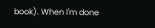book). When I'm done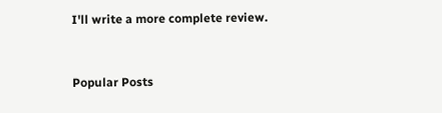I'll write a more complete review.


Popular Posts